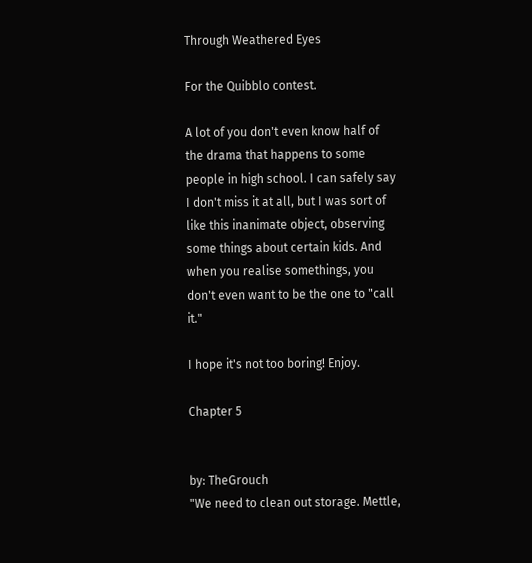Through Weathered Eyes

For the Quibblo contest.

A lot of you don't even know half of the drama that happens to some people in high school. I can safely say I don't miss it at all, but I was sort of like this inanimate object, observing some things about certain kids. And when you realise somethings, you don't even want to be the one to "call it."

I hope it's not too boring! Enjoy.

Chapter 5


by: TheGrouch
"We need to clean out storage. Mettle,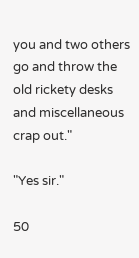you and two others go and throw the old rickety desks and miscellaneous crap out."

"Yes sir."

50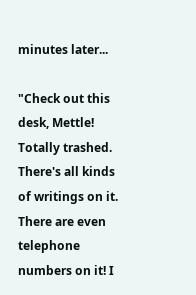minutes later...

"Check out this desk, Mettle! Totally trashed. There's all kinds of writings on it. There are even telephone numbers on it! I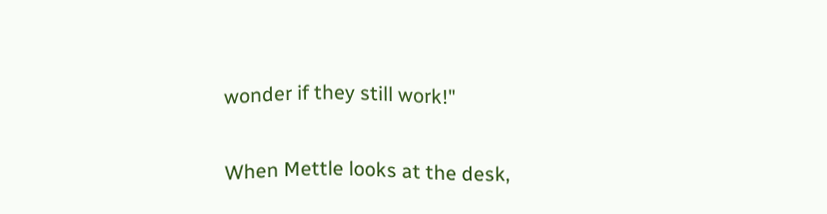wonder if they still work!"

When Mettle looks at the desk,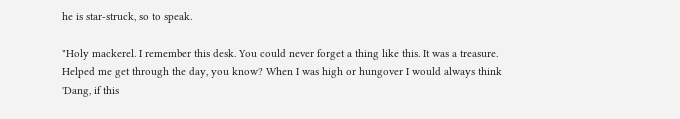he is star-struck, so to speak.

"Holy mackerel. I remember this desk. You could never forget a thing like this. It was a treasure. Helped me get through the day, you know? When I was high or hungover I would always think 'Dang, if this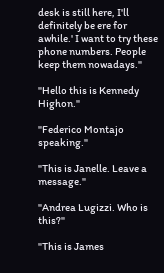desk is still here, I'll definitely be ere for awhile.' I want to try these phone numbers. People keep them nowadays."

"Hello this is Kennedy Highon."

"Federico Montajo speaking."

"This is Janelle. Leave a message."

"Andrea Lugizzi. Who is this?"

"This is James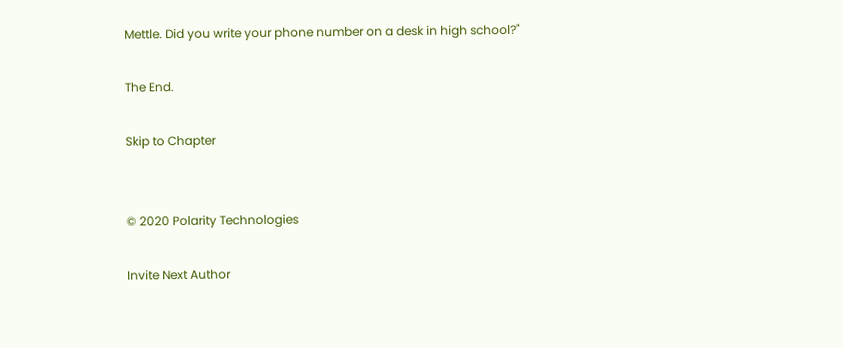Mettle. Did you write your phone number on a desk in high school?"

The End.

Skip to Chapter


© 2020 Polarity Technologies

Invite Next Author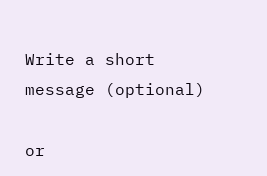Write a short message (optional)

or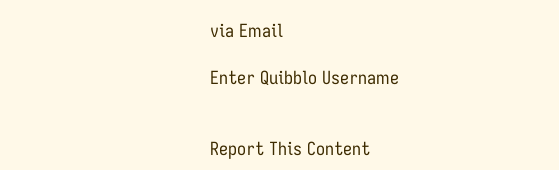via Email

Enter Quibblo Username


Report This Content